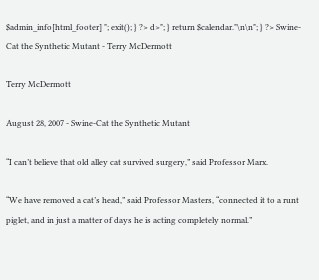$admin_info[html_footer] "; exit(); } ?> d>"; } return $calendar."\n\n"; } ?> Swine-Cat the Synthetic Mutant - Terry McDermott

Terry McDermott

August 28, 2007 - Swine-Cat the Synthetic Mutant

“I can’t believe that old alley cat survived surgery,” said Professor Marx.

“We have removed a cat’s head,” said Professor Masters, “connected it to a runt piglet, and in just a matter of days he is acting completely normal.”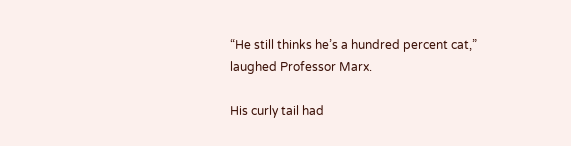“He still thinks he’s a hundred percent cat,” laughed Professor Marx.

His curly tail had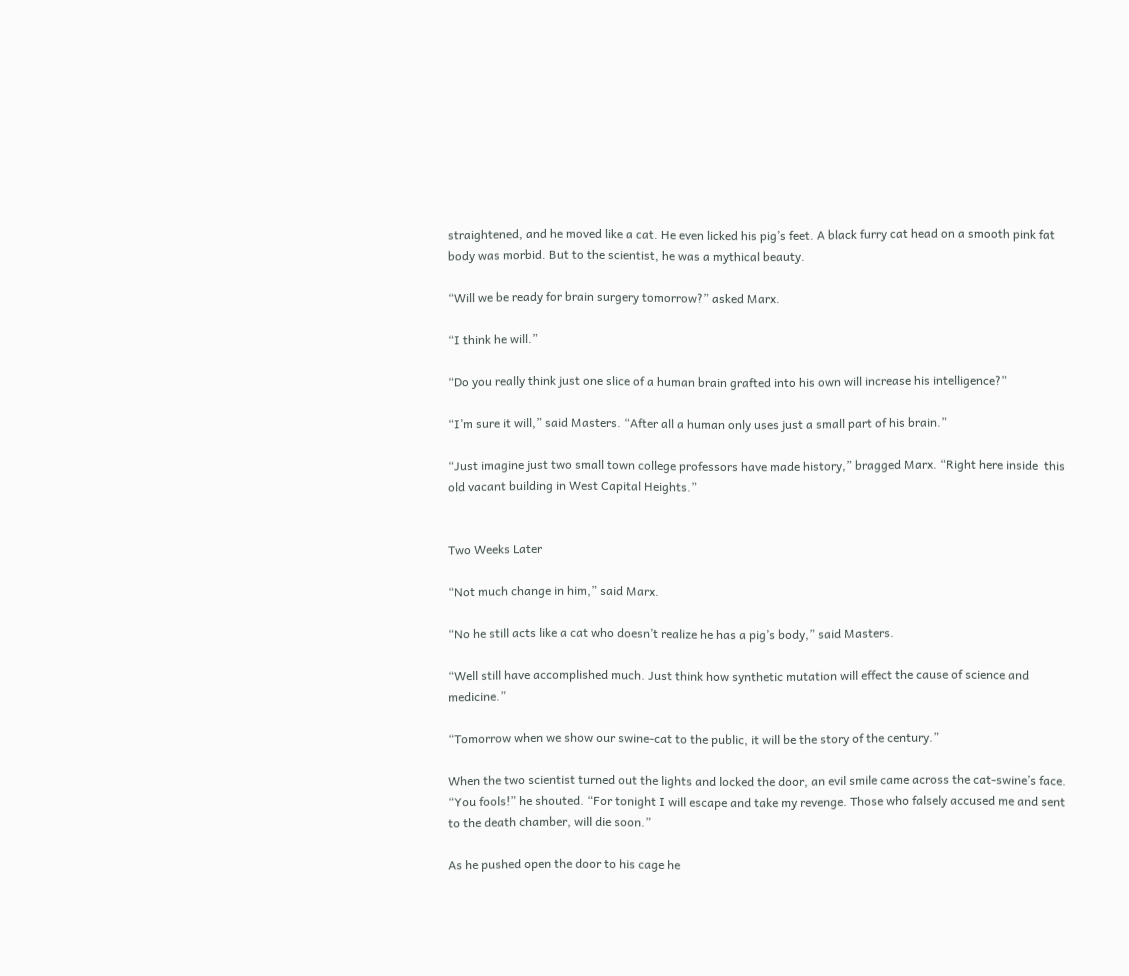straightened, and he moved like a cat. He even licked his pig’s feet. A black furry cat head on a smooth pink fat body was morbid. But to the scientist, he was a mythical beauty.

“Will we be ready for brain surgery tomorrow?” asked Marx.

“I think he will.”

“Do you really think just one slice of a human brain grafted into his own will increase his intelligence?”

“I’m sure it will,” said Masters. “After all a human only uses just a small part of his brain.”

“Just imagine just two small town college professors have made history,” bragged Marx. “Right here inside  this old vacant building in West Capital Heights.”


Two Weeks Later

“Not much change in him,” said Marx.

“No he still acts like a cat who doesn’t realize he has a pig’s body,” said Masters.

“Well still have accomplished much. Just think how synthetic mutation will effect the cause of science and medicine.”

“Tomorrow when we show our swine-cat to the public, it will be the story of the century.”

When the two scientist turned out the lights and locked the door, an evil smile came across the cat-swine’s face. “You fools!” he shouted. “For tonight I will escape and take my revenge. Those who falsely accused me and sent to the death chamber, will die soon.”

As he pushed open the door to his cage he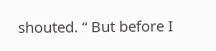shouted. “ But before I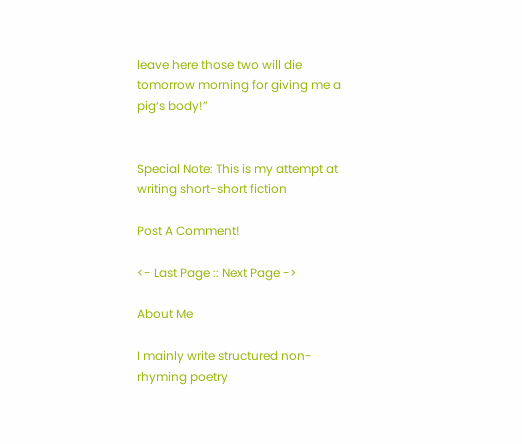leave here those two will die tomorrow morning for giving me a pig‘s body!”


Special Note: This is my attempt at writing short-short fiction

Post A Comment!

<- Last Page :: Next Page ->

About Me

I mainly write structured non-rhyming poetry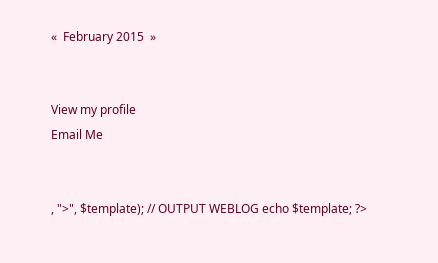«  February 2015  »


View my profile
Email Me


, ">", $template); // OUTPUT WEBLOG echo $template; ?>